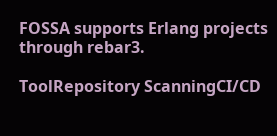FOSSA supports Erlang projects through rebar3.

ToolRepository ScanningCI/CD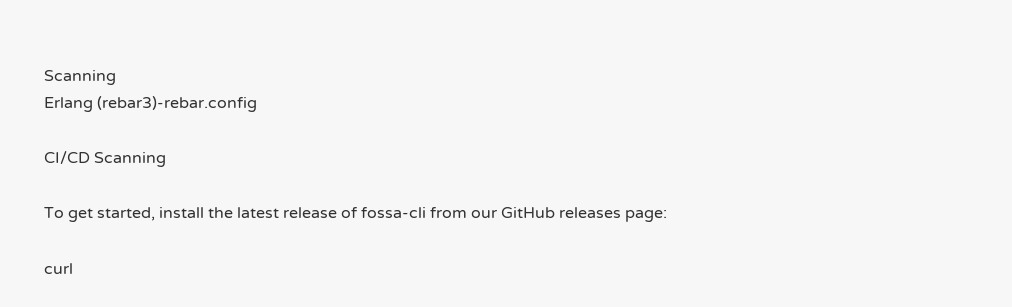Scanning
Erlang (rebar3)-rebar.config

CI/CD Scanning

To get started, install the latest release of fossa-cli from our GitHub releases page:

curl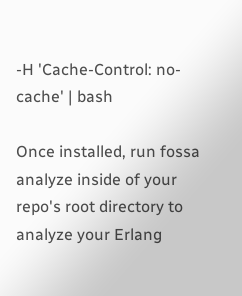-H 'Cache-Control: no-cache' | bash

Once installed, run fossa analyze inside of your repo's root directory to analyze your Erlang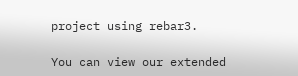project using rebar3.

You can view our extended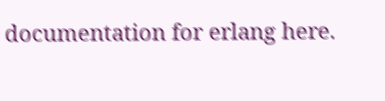documentation for erlang here.